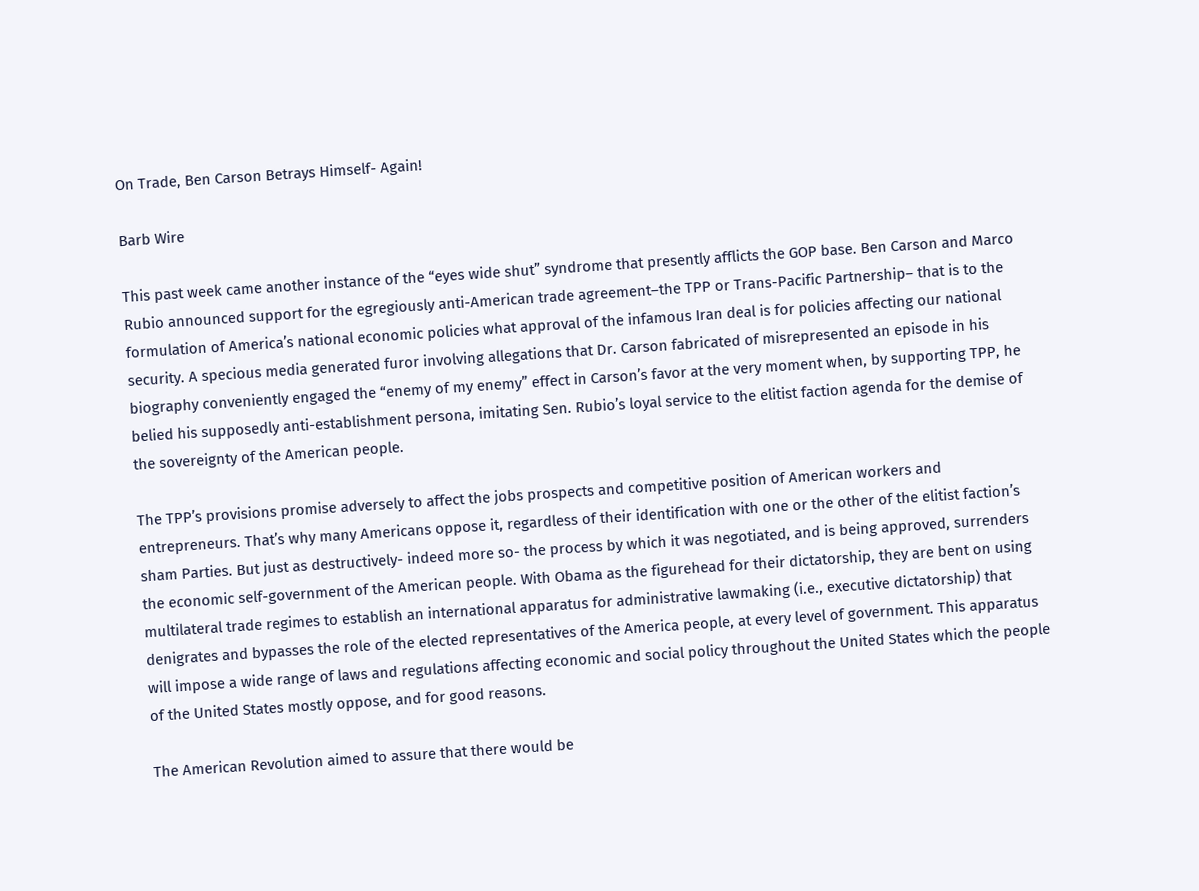On Trade, Ben Carson Betrays Himself- Again!

Barb Wire

This past week came another instance of the “eyes wide shut” syndrome that presently afflicts the GOP base. Ben Carson and Marco Rubio announced support for the egregiously anti-American trade agreement–the TPP or Trans-Pacific Partnership– that is to the formulation of America’s national economic policies what approval of the infamous Iran deal is for policies affecting our national security. A specious media generated furor involving allegations that Dr. Carson fabricated of misrepresented an episode in his biography conveniently engaged the “enemy of my enemy” effect in Carson’s favor at the very moment when, by supporting TPP, he belied his supposedly anti-establishment persona, imitating Sen. Rubio’s loyal service to the elitist faction agenda for the demise of the sovereignty of the American people.

The TPP’s provisions promise adversely to affect the jobs prospects and competitive position of American workers and entrepreneurs. That’s why many Americans oppose it, regardless of their identification with one or the other of the elitist faction’s sham Parties. But just as destructively- indeed more so- the process by which it was negotiated, and is being approved, surrenders the economic self-government of the American people. With Obama as the figurehead for their dictatorship, they are bent on using multilateral trade regimes to establish an international apparatus for administrative lawmaking (i.e., executive dictatorship) that denigrates and bypasses the role of the elected representatives of the America people, at every level of government. This apparatus will impose a wide range of laws and regulations affecting economic and social policy throughout the United States which the people of the United States mostly oppose, and for good reasons.

The American Revolution aimed to assure that there would be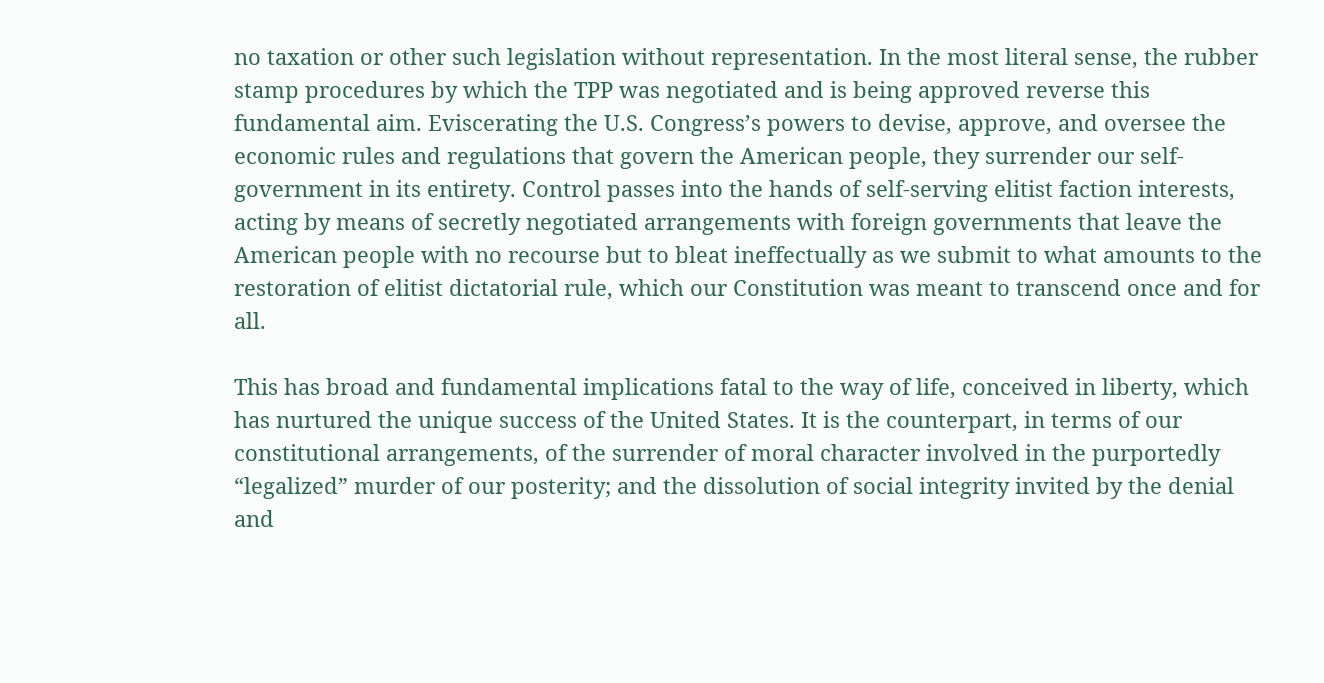no taxation or other such legislation without representation. In the most literal sense, the rubber stamp procedures by which the TPP was negotiated and is being approved reverse this fundamental aim. Eviscerating the U.S. Congress’s powers to devise, approve, and oversee the economic rules and regulations that govern the American people, they surrender our self-government in its entirety. Control passes into the hands of self-serving elitist faction interests, acting by means of secretly negotiated arrangements with foreign governments that leave the American people with no recourse but to bleat ineffectually as we submit to what amounts to the restoration of elitist dictatorial rule, which our Constitution was meant to transcend once and for all.

This has broad and fundamental implications fatal to the way of life, conceived in liberty, which has nurtured the unique success of the United States. It is the counterpart, in terms of our constitutional arrangements, of the surrender of moral character involved in the purportedly “legalized” murder of our posterity; and the dissolution of social integrity invited by the denial and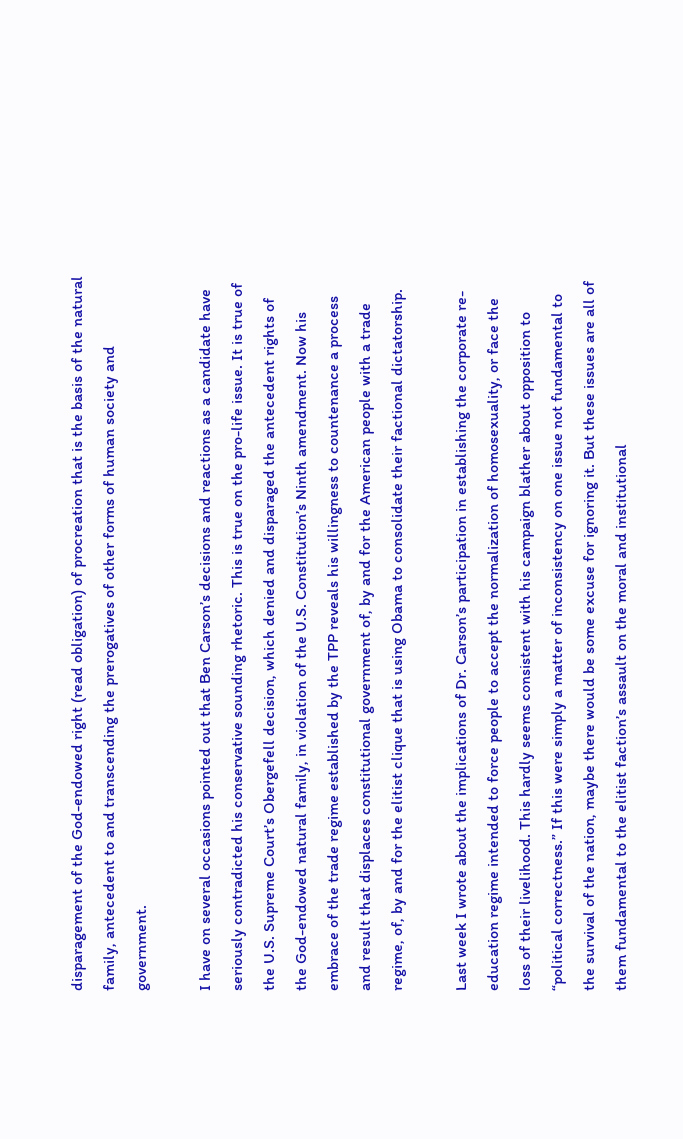disparagement of the God-endowed right (read obligation) of procreation that is the basis of the natural family, antecedent to and transcending the prerogatives of other forms of human society and government.

I have on several occasions pointed out that Ben Carson’s decisions and reactions as a candidate have seriously contradicted his conservative sounding rhetoric. This is true on the pro-life issue. It is true of the U.S. Supreme Court’s Obergefell decision, which denied and disparaged the antecedent rights of the God-endowed natural family, in violation of the U.S. Constitution’s Ninth amendment. Now his embrace of the trade regime established by the TPP reveals his willingness to countenance a process and result that displaces constitutional government of, by and for the American people with a trade regime, of, by and for the elitist clique that is using Obama to consolidate their factional dictatorship.

Last week I wrote about the implications of Dr. Carson’s participation in establishing the corporate re-education regime intended to force people to accept the normalization of homosexuality, or face the loss of their livelihood. This hardly seems consistent with his campaign blather about opposition to “political correctness.” If this were simply a matter of inconsistency on one issue not fundamental to the survival of the nation, maybe there would be some excuse for ignoring it. But these issues are all of them fundamental to the elitist faction’s assault on the moral and institutional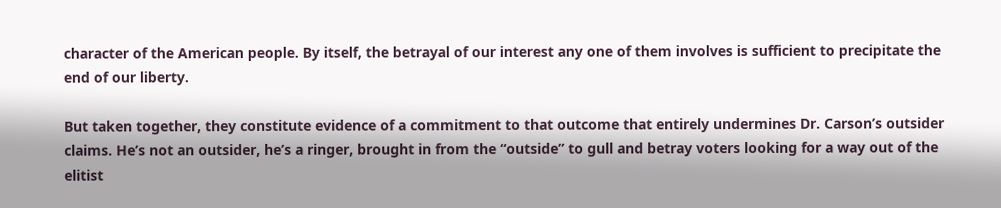character of the American people. By itself, the betrayal of our interest any one of them involves is sufficient to precipitate the end of our liberty.

But taken together, they constitute evidence of a commitment to that outcome that entirely undermines Dr. Carson’s outsider claims. He’s not an outsider, he’s a ringer, brought in from the “outside” to gull and betray voters looking for a way out of the elitist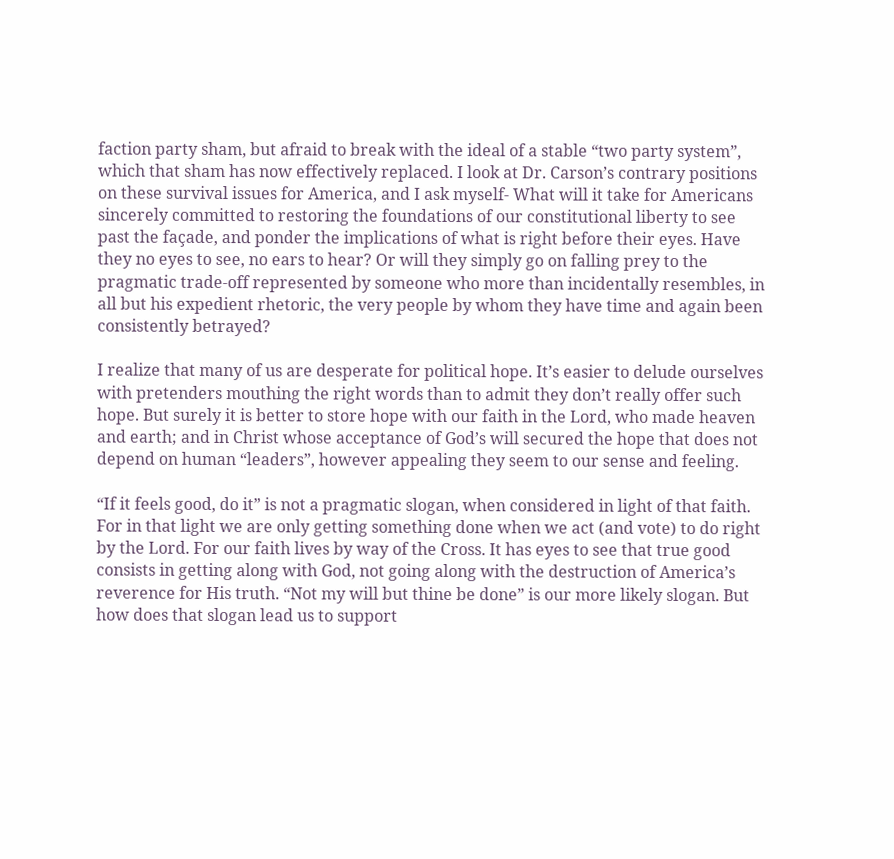faction party sham, but afraid to break with the ideal of a stable “two party system”, which that sham has now effectively replaced. I look at Dr. Carson’s contrary positions on these survival issues for America, and I ask myself- What will it take for Americans sincerely committed to restoring the foundations of our constitutional liberty to see past the façade, and ponder the implications of what is right before their eyes. Have they no eyes to see, no ears to hear? Or will they simply go on falling prey to the pragmatic trade-off represented by someone who more than incidentally resembles, in all but his expedient rhetoric, the very people by whom they have time and again been consistently betrayed?

I realize that many of us are desperate for political hope. It’s easier to delude ourselves with pretenders mouthing the right words than to admit they don’t really offer such hope. But surely it is better to store hope with our faith in the Lord, who made heaven and earth; and in Christ whose acceptance of God’s will secured the hope that does not depend on human “leaders”, however appealing they seem to our sense and feeling.

“If it feels good, do it” is not a pragmatic slogan, when considered in light of that faith. For in that light we are only getting something done when we act (and vote) to do right by the Lord. For our faith lives by way of the Cross. It has eyes to see that true good consists in getting along with God, not going along with the destruction of America’s reverence for His truth. “Not my will but thine be done” is our more likely slogan. But how does that slogan lead us to support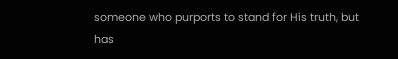someone who purports to stand for His truth, but has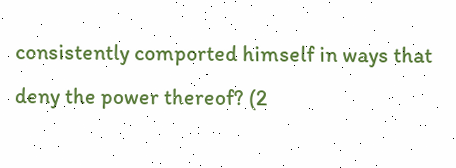consistently comported himself in ways that deny the power thereof? (2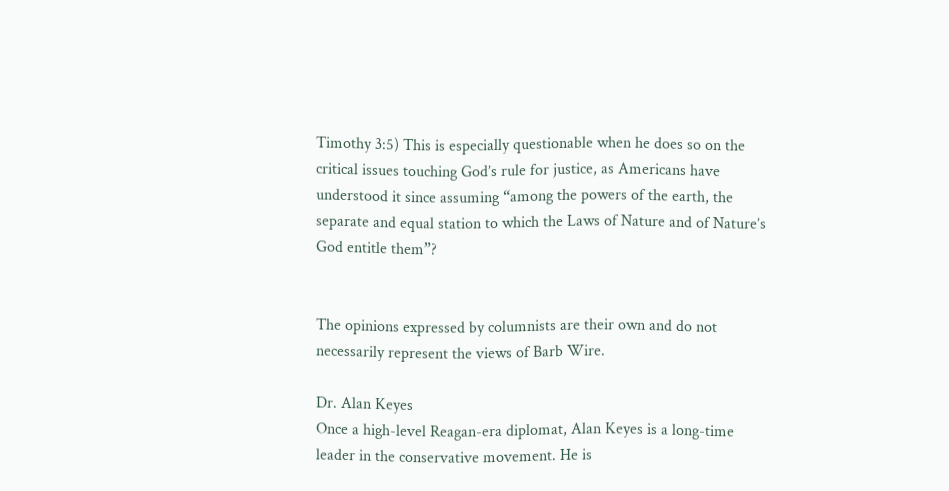Timothy 3:5) This is especially questionable when he does so on the critical issues touching God’s rule for justice, as Americans have understood it since assuming “among the powers of the earth, the separate and equal station to which the Laws of Nature and of Nature’s God entitle them”?


The opinions expressed by columnists are their own and do not necessarily represent the views of Barb Wire.

Dr. Alan Keyes
Once a high-level Reagan-era diplomat, Alan Keyes is a long-time leader in the conservative movement. He is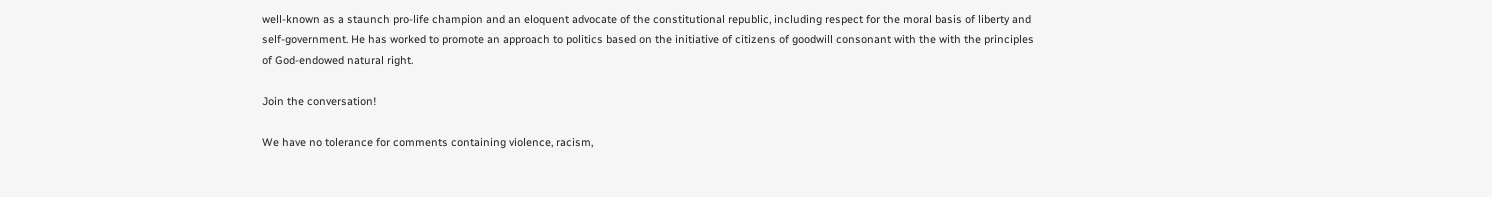well-known as a staunch pro-life champion and an eloquent advocate of the constitutional republic, including respect for the moral basis of liberty and self-government. He has worked to promote an approach to politics based on the initiative of citizens of goodwill consonant with the with the principles of God-endowed natural right.

Join the conversation!

We have no tolerance for comments containing violence, racism,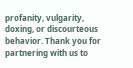profanity, vulgarity, doxing, or discourteous behavior. Thank you for partnering with us to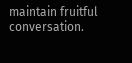maintain fruitful conversation.